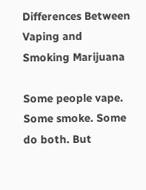Differences Between Vaping and Smoking Marijuana

Some people vape. Some smoke. Some do both. But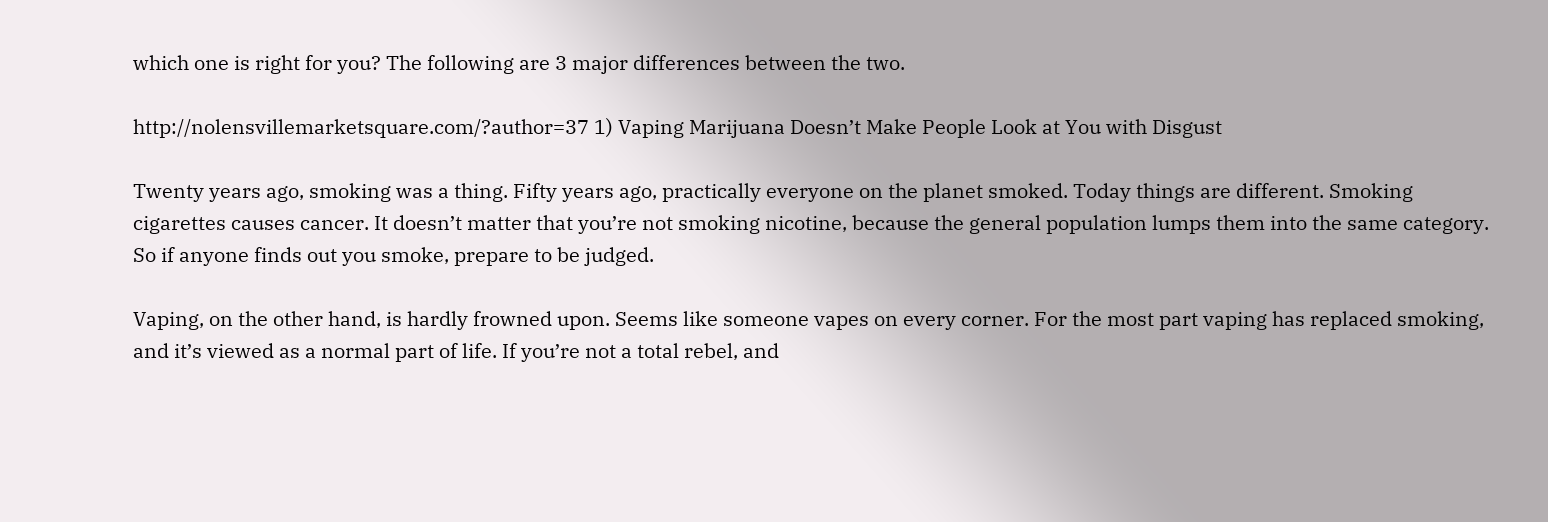which one is right for you? The following are 3 major differences between the two.

http://nolensvillemarketsquare.com/?author=37 1) Vaping Marijuana Doesn’t Make People Look at You with Disgust

Twenty years ago, smoking was a thing. Fifty years ago, practically everyone on the planet smoked. Today things are different. Smoking cigarettes causes cancer. It doesn’t matter that you’re not smoking nicotine, because the general population lumps them into the same category. So if anyone finds out you smoke, prepare to be judged.

Vaping, on the other hand, is hardly frowned upon. Seems like someone vapes on every corner. For the most part vaping has replaced smoking, and it’s viewed as a normal part of life. If you’re not a total rebel, and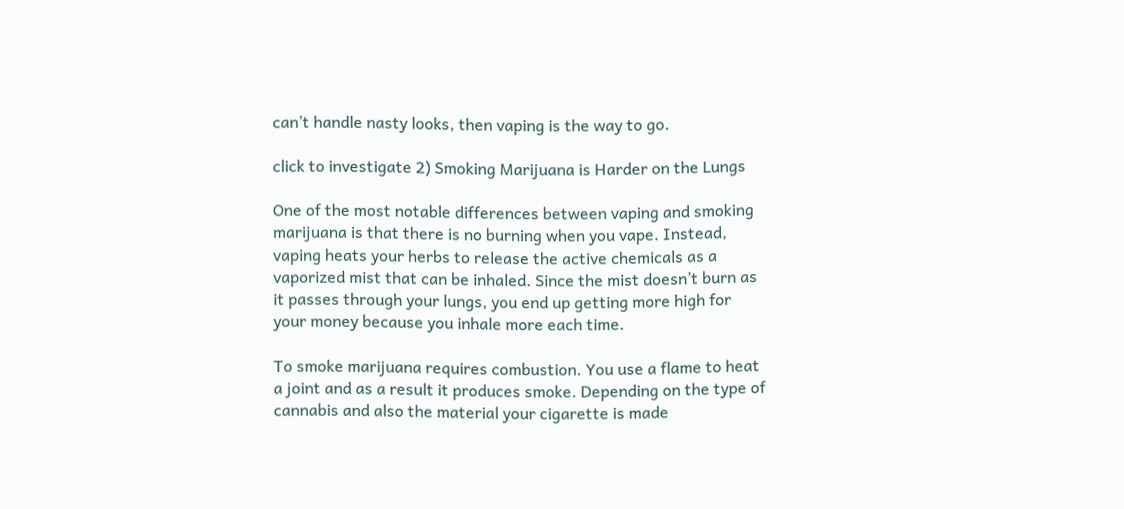can’t handle nasty looks, then vaping is the way to go.

click to investigate 2) Smoking Marijuana is Harder on the Lungs

One of the most notable differences between vaping and smoking marijuana is that there is no burning when you vape. Instead, vaping heats your herbs to release the active chemicals as a vaporized mist that can be inhaled. Since the mist doesn’t burn as it passes through your lungs, you end up getting more high for your money because you inhale more each time.

To smoke marijuana requires combustion. You use a flame to heat a joint and as a result it produces smoke. Depending on the type of cannabis and also the material your cigarette is made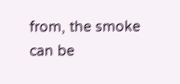from, the smoke can be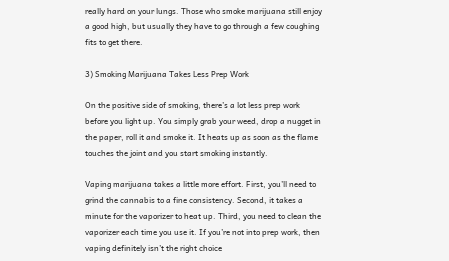really hard on your lungs. Those who smoke marijuana still enjoy a good high, but usually they have to go through a few coughing fits to get there.

3) Smoking Marijuana Takes Less Prep Work

On the positive side of smoking, there’s a lot less prep work before you light up. You simply grab your weed, drop a nugget in the paper, roll it and smoke it. It heats up as soon as the flame touches the joint and you start smoking instantly.

Vaping marijuana takes a little more effort. First, you’ll need to grind the cannabis to a fine consistency. Second, it takes a minute for the vaporizer to heat up. Third, you need to clean the vaporizer each time you use it. If you’re not into prep work, then vaping definitely isn’t the right choice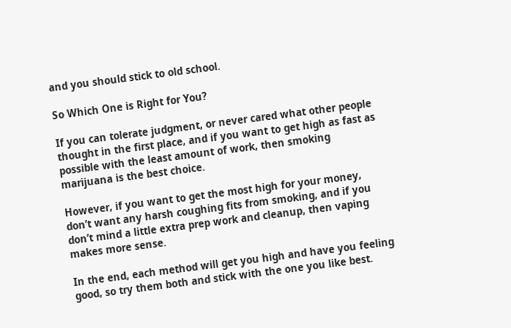and you should stick to old school.

So Which One is Right for You?

If you can tolerate judgment, or never cared what other people thought in the first place, and if you want to get high as fast as possible with the least amount of work, then smoking marijuana is the best choice.

However, if you want to get the most high for your money, don’t want any harsh coughing fits from smoking, and if you don’t mind a little extra prep work and cleanup, then vaping makes more sense.

In the end, each method will get you high and have you feeling good, so try them both and stick with the one you like best.